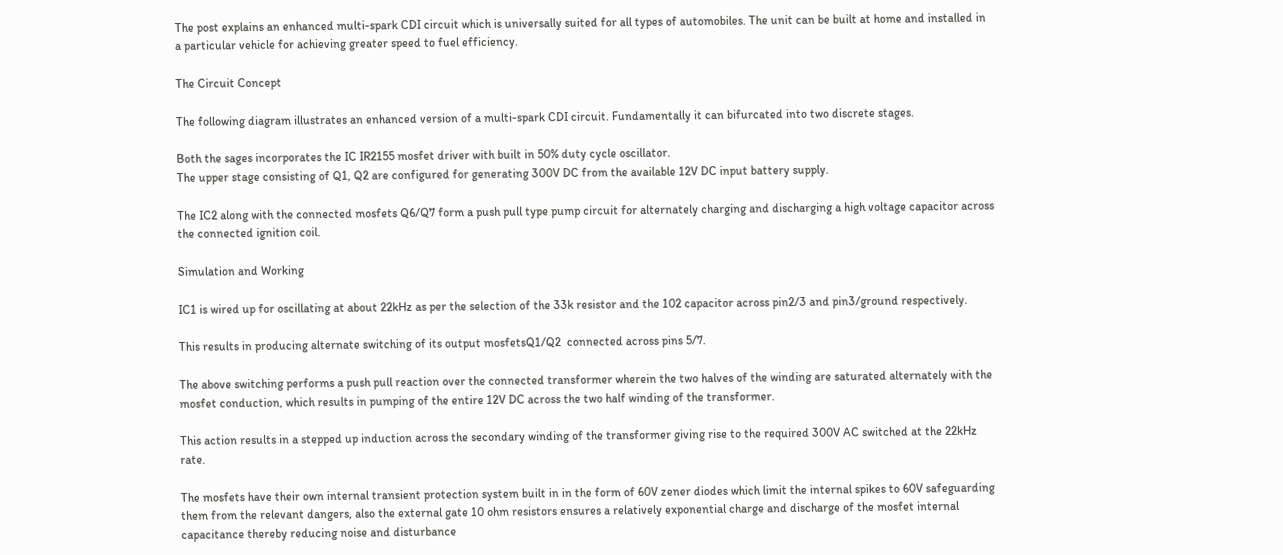The post explains an enhanced multi-spark CDI circuit which is universally suited for all types of automobiles. The unit can be built at home and installed in a particular vehicle for achieving greater speed to fuel efficiency.

The Circuit Concept

The following diagram illustrates an enhanced version of a multi-spark CDI circuit. Fundamentally it can bifurcated into two discrete stages.

Both the sages incorporates the IC IR2155 mosfet driver with built in 50% duty cycle oscillator.
The upper stage consisting of Q1, Q2 are configured for generating 300V DC from the available 12V DC input battery supply.

The IC2 along with the connected mosfets Q6/Q7 form a push pull type pump circuit for alternately charging and discharging a high voltage capacitor across the connected ignition coil.

Simulation and Working

IC1 is wired up for oscillating at about 22kHz as per the selection of the 33k resistor and the 102 capacitor across pin2/3 and pin3/ground respectively.

This results in producing alternate switching of its output mosfetsQ1/Q2  connected across pins 5/7.

The above switching performs a push pull reaction over the connected transformer wherein the two halves of the winding are saturated alternately with the mosfet conduction, which results in pumping of the entire 12V DC across the two half winding of the transformer.

This action results in a stepped up induction across the secondary winding of the transformer giving rise to the required 300V AC switched at the 22kHz rate.

The mosfets have their own internal transient protection system built in in the form of 60V zener diodes which limit the internal spikes to 60V safeguarding them from the relevant dangers, also the external gate 10 ohm resistors ensures a relatively exponential charge and discharge of the mosfet internal capacitance thereby reducing noise and disturbance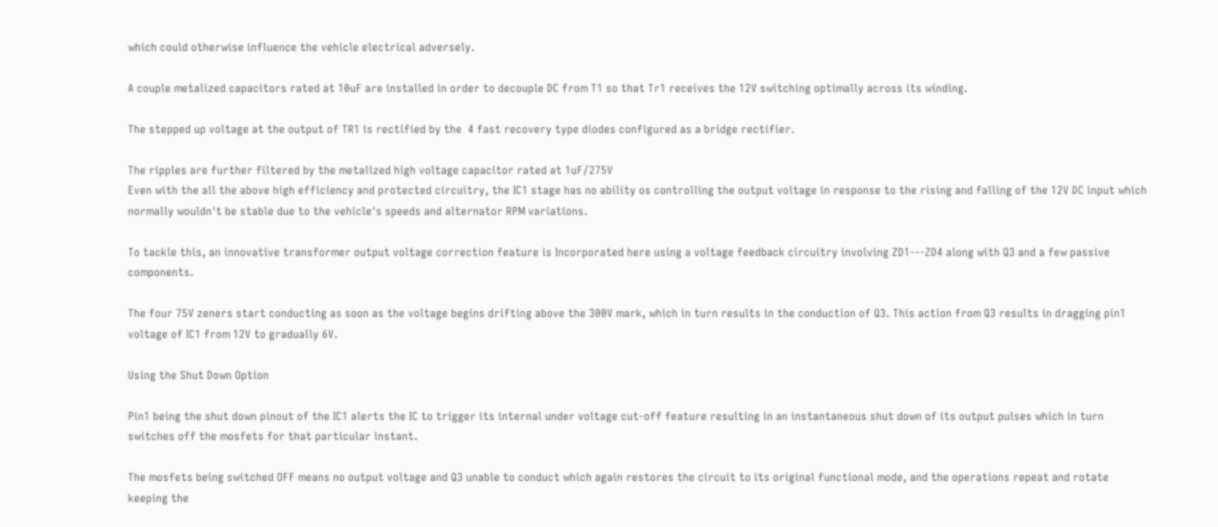which could otherwise influence the vehicle electrical adversely.

A couple metalized capacitors rated at 10uF are installed in order to decouple DC from T1 so that Tr1 receives the 12V switching optimally across its winding.

The stepped up voltage at the output of TR1 is rectified by the  4 fast recovery type diodes configured as a bridge rectifier.

The ripples are further filtered by the metalized high voltage capacitor rated at 1uF/275V
Even with the all the above high efficiency and protected circuitry, the IC1 stage has no ability os controlling the output voltage in response to the rising and falling of the 12V DC input which normally wouldn't be stable due to the vehicle's speeds and alternator RPM variations.

To tackle this, an innovative transformer output voltage correction feature is Incorporated here using a voltage feedback circuitry involving ZD1---ZD4 along with Q3 and a few passive components.

The four 75V zeners start conducting as soon as the voltage begins drifting above the 300V mark, which in turn results in the conduction of Q3. This action from Q3 results in dragging pin1 voltage of IC1 from 12V to gradually 6V.

Using the Shut Down Option

Pin1 being the shut down pinout of the IC1 alerts the IC to trigger its internal under voltage cut-off feature resulting in an instantaneous shut down of its output pulses which in turn switches off the mosfets for that particular instant.

The mosfets being switched OFF means no output voltage and Q3 unable to conduct which again restores the circuit to its original functional mode, and the operations repeat and rotate keeping the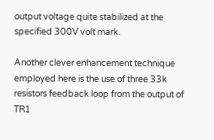output voltage quite stabilized at the specified 300V volt mark.

Another clever enhancement technique employed here is the use of three 33k resistors feedback loop from the output of TR1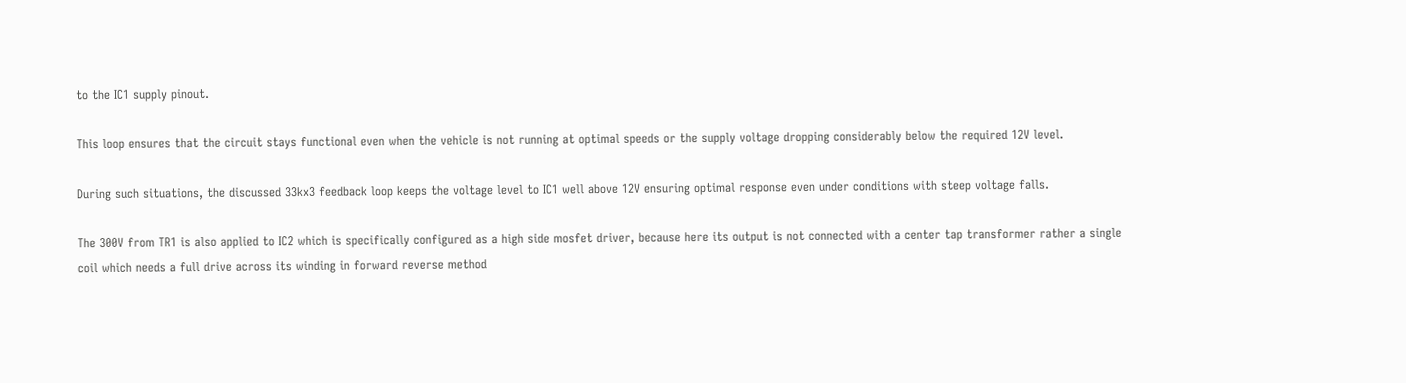to the IC1 supply pinout.

This loop ensures that the circuit stays functional even when the vehicle is not running at optimal speeds or the supply voltage dropping considerably below the required 12V level.

During such situations, the discussed 33kx3 feedback loop keeps the voltage level to IC1 well above 12V ensuring optimal response even under conditions with steep voltage falls.

The 300V from TR1 is also applied to IC2 which is specifically configured as a high side mosfet driver, because here its output is not connected with a center tap transformer rather a single coil which needs a full drive across its winding in forward reverse method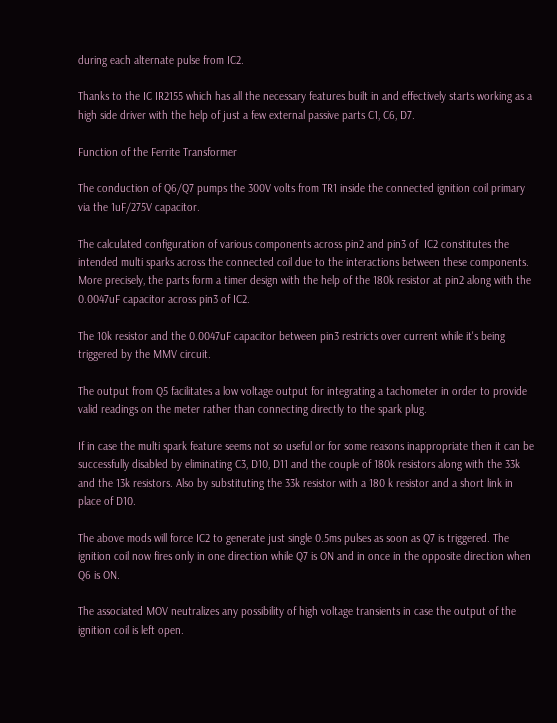during each alternate pulse from IC2.

Thanks to the IC IR2155 which has all the necessary features built in and effectively starts working as a high side driver with the help of just a few external passive parts C1, C6, D7.

Function of the Ferrite Transformer

The conduction of Q6/Q7 pumps the 300V volts from TR1 inside the connected ignition coil primary via the 1uF/275V capacitor.

The calculated configuration of various components across pin2 and pin3 of  IC2 constitutes the intended multi sparks across the connected coil due to the interactions between these components. More precisely, the parts form a timer design with the help of the 180k resistor at pin2 along with the 0.0047uF capacitor across pin3 of IC2.

The 10k resistor and the 0.0047uF capacitor between pin3 restricts over current while it's being triggered by the MMV circuit.

The output from Q5 facilitates a low voltage output for integrating a tachometer in order to provide valid readings on the meter rather than connecting directly to the spark plug.

If in case the multi spark feature seems not so useful or for some reasons inappropriate then it can be successfully disabled by eliminating C3, D10, D11 and the couple of 180k resistors along with the 33k and the 13k resistors. Also by substituting the 33k resistor with a 180 k resistor and a short link in place of D10.

The above mods will force IC2 to generate just single 0.5ms pulses as soon as Q7 is triggered. The ignition coil now fires only in one direction while Q7 is ON and in once in the opposite direction when Q6 is ON.

The associated MOV neutralizes any possibility of high voltage transients in case the output of the ignition coil is left open.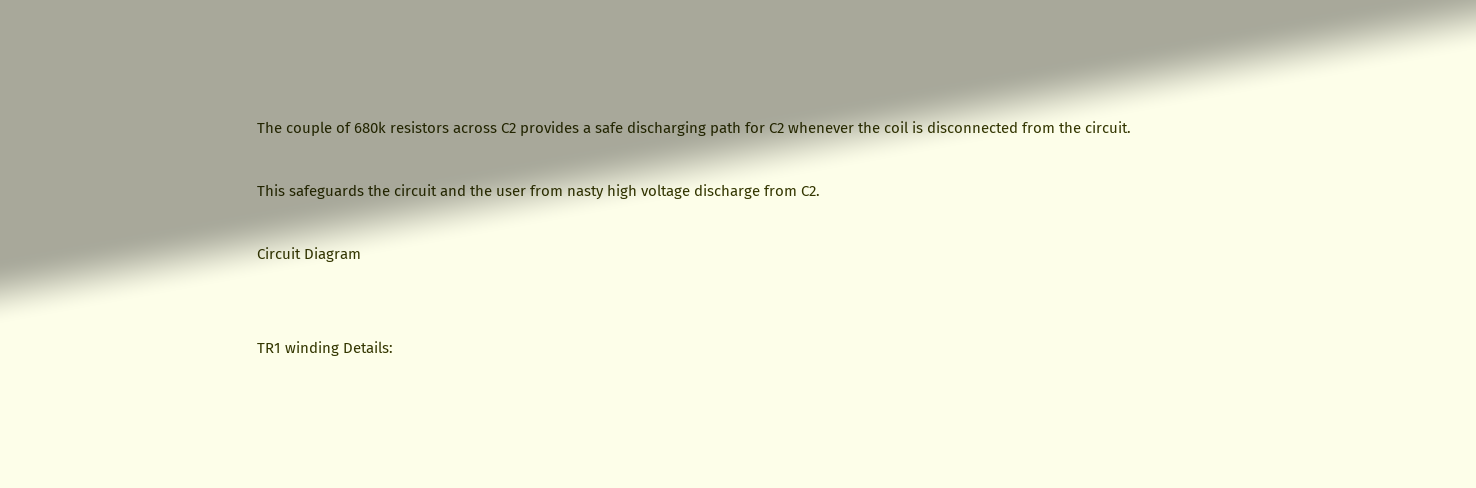The couple of 680k resistors across C2 provides a safe discharging path for C2 whenever the coil is disconnected from the circuit.

This safeguards the circuit and the user from nasty high voltage discharge from C2.

Circuit Diagram


TR1 winding Details: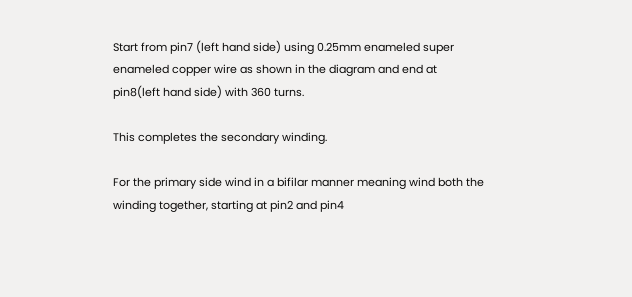Start from pin7 (left hand side) using 0.25mm enameled super enameled copper wire as shown in the diagram and end at pin8(left hand side) with 360 turns.

This completes the secondary winding.

For the primary side wind in a bifilar manner meaning wind both the winding together, starting at pin2 and pin4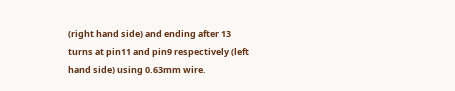(right hand side) and ending after 13 turns at pin11 and pin9 respectively (left hand side) using 0.63mm wire.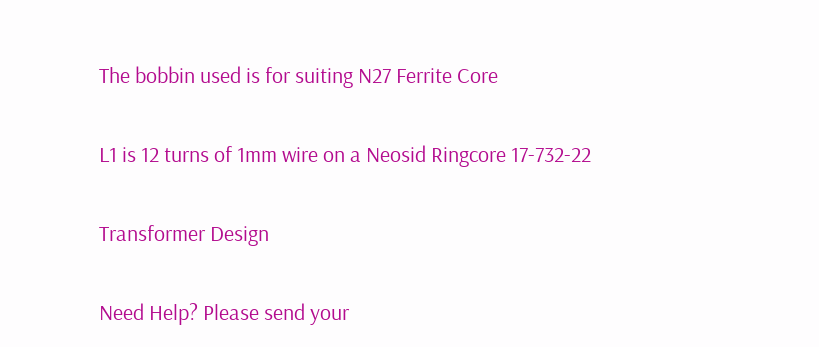The bobbin used is for suiting N27 Ferrite Core

L1 is 12 turns of 1mm wire on a Neosid Ringcore 17-732-22

Transformer Design

Need Help? Please send your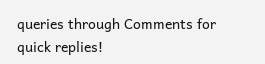queries through Comments for quick replies!